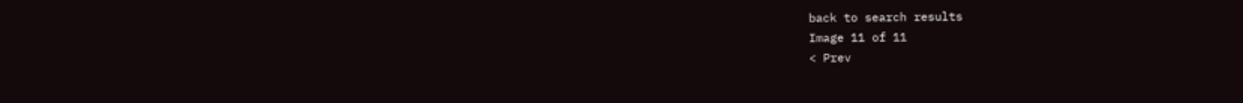back to search results
Image 11 of 11
< Prev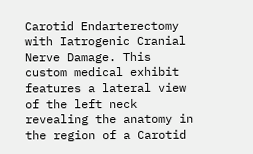Carotid Endarterectomy with Iatrogenic Cranial Nerve Damage. This custom medical exhibit features a lateral view of the left neck revealing the anatomy in the region of a Carotid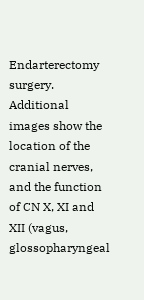Endarterectomy surgery. Additional images show the location of the cranial nerves, and the function of CN X, XI and  XII (vagus, glossopharyngeal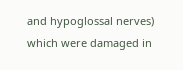and hypoglossal nerves) which were damaged in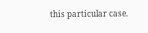this particular case.